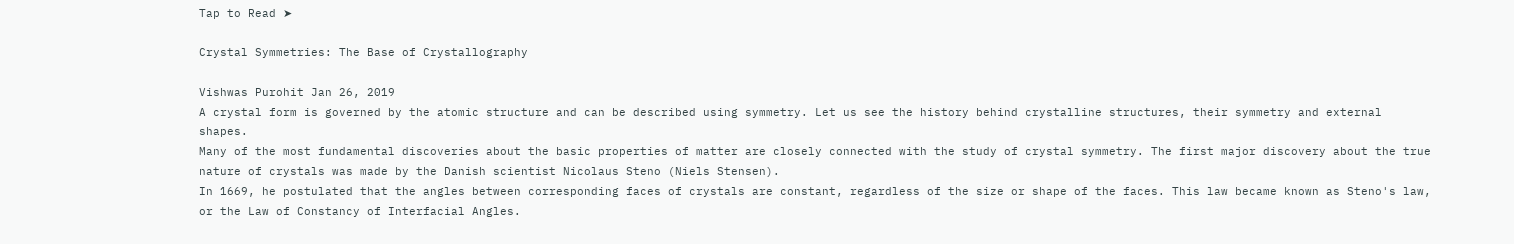Tap to Read ➤

Crystal Symmetries: The Base of Crystallography

Vishwas Purohit Jan 26, 2019
A crystal form is governed by the atomic structure and can be described using symmetry. Let us see the history behind crystalline structures, their symmetry and external shapes.
Many of the most fundamental discoveries about the basic properties of matter are closely connected with the study of crystal symmetry. The first major discovery about the true nature of crystals was made by the Danish scientist Nicolaus Steno (Niels Stensen).
In 1669, he postulated that the angles between corresponding faces of crystals are constant, regardless of the size or shape of the faces. This law became known as Steno's law, or the Law of Constancy of Interfacial Angles.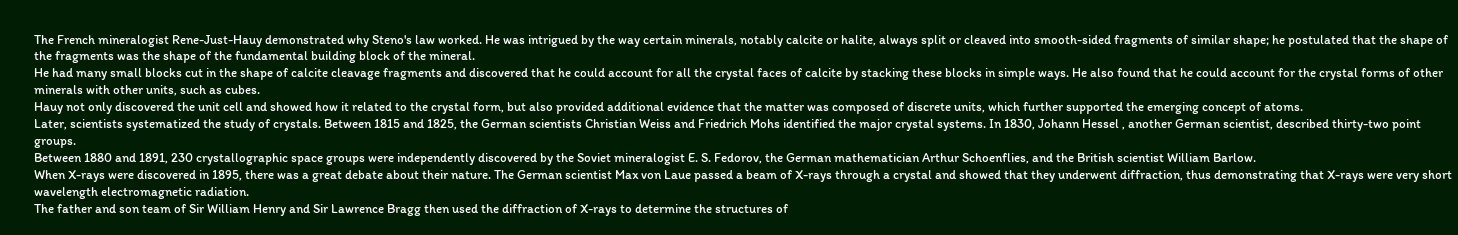The French mineralogist Rene-Just-Hauy demonstrated why Steno's law worked. He was intrigued by the way certain minerals, notably calcite or halite, always split or cleaved into smooth-sided fragments of similar shape; he postulated that the shape of the fragments was the shape of the fundamental building block of the mineral.
He had many small blocks cut in the shape of calcite cleavage fragments and discovered that he could account for all the crystal faces of calcite by stacking these blocks in simple ways. He also found that he could account for the crystal forms of other minerals with other units, such as cubes.
Hauy not only discovered the unit cell and showed how it related to the crystal form, but also provided additional evidence that the matter was composed of discrete units, which further supported the emerging concept of atoms.
Later, scientists systematized the study of crystals. Between 1815 and 1825, the German scientists Christian Weiss and Friedrich Mohs identified the major crystal systems. In 1830, Johann Hessel , another German scientist, described thirty-two point groups.
Between 1880 and 1891, 230 crystallographic space groups were independently discovered by the Soviet mineralogist E. S. Fedorov, the German mathematician Arthur Schoenflies, and the British scientist William Barlow.
When X-rays were discovered in 1895, there was a great debate about their nature. The German scientist Max von Laue passed a beam of X-rays through a crystal and showed that they underwent diffraction, thus demonstrating that X-rays were very short wavelength electromagnetic radiation.
The father and son team of Sir William Henry and Sir Lawrence Bragg then used the diffraction of X-rays to determine the structures of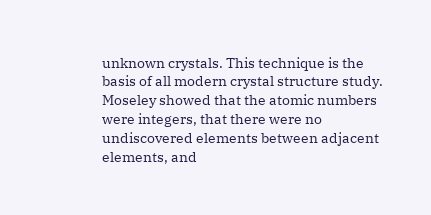unknown crystals. This technique is the basis of all modern crystal structure study.
Moseley showed that the atomic numbers were integers, that there were no undiscovered elements between adjacent elements, and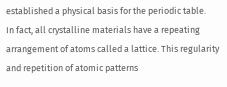established a physical basis for the periodic table.
In fact, all crystalline materials have a repeating arrangement of atoms called a lattice. This regularity and repetition of atomic patterns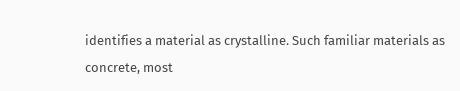identifies a material as crystalline. Such familiar materials as concrete, most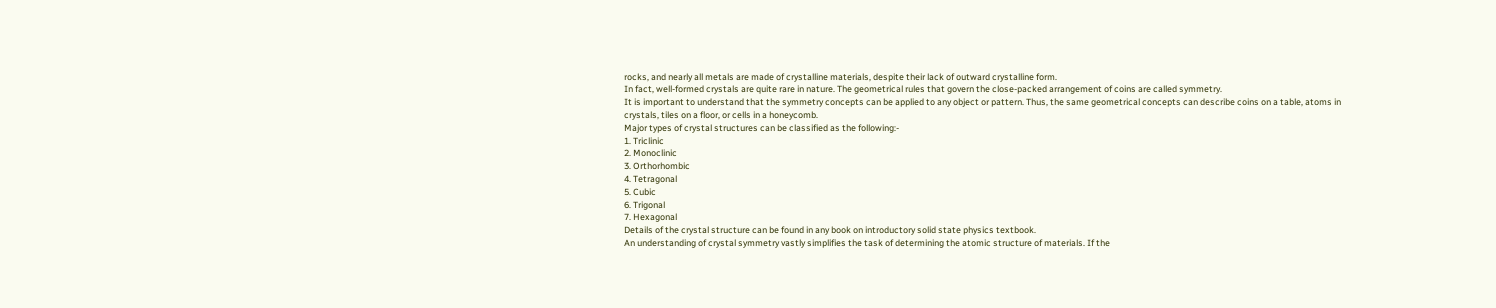rocks, and nearly all metals are made of crystalline materials, despite their lack of outward crystalline form.
In fact, well-formed crystals are quite rare in nature. The geometrical rules that govern the close-packed arrangement of coins are called symmetry.
It is important to understand that the symmetry concepts can be applied to any object or pattern. Thus, the same geometrical concepts can describe coins on a table, atoms in crystals, tiles on a floor, or cells in a honeycomb.
Major types of crystal structures can be classified as the following:-
1. Triclinic
2. Monoclinic
3. Orthorhombic
4. Tetragonal
5. Cubic
6. Trigonal
7. Hexagonal
Details of the crystal structure can be found in any book on introductory solid state physics textbook.
An understanding of crystal symmetry vastly simplifies the task of determining the atomic structure of materials. If the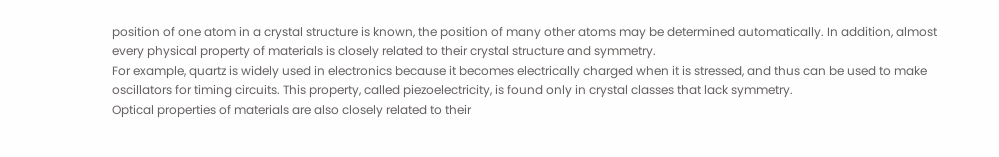position of one atom in a crystal structure is known, the position of many other atoms may be determined automatically. In addition, almost every physical property of materials is closely related to their crystal structure and symmetry.
For example, quartz is widely used in electronics because it becomes electrically charged when it is stressed, and thus can be used to make oscillators for timing circuits. This property, called piezoelectricity, is found only in crystal classes that lack symmetry.
Optical properties of materials are also closely related to their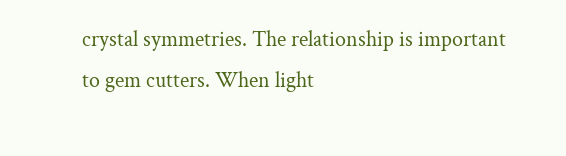crystal symmetries. The relationship is important to gem cutters. When light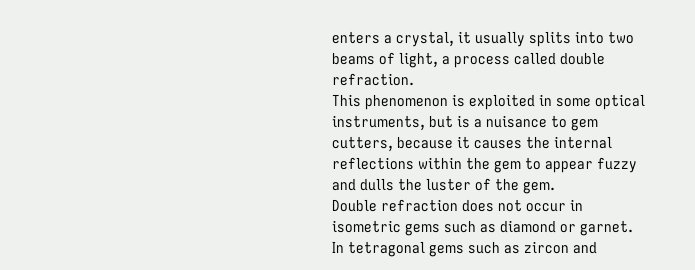enters a crystal, it usually splits into two beams of light, a process called double refraction.
This phenomenon is exploited in some optical instruments, but is a nuisance to gem cutters, because it causes the internal reflections within the gem to appear fuzzy and dulls the luster of the gem.
Double refraction does not occur in isometric gems such as diamond or garnet.
In tetragonal gems such as zircon and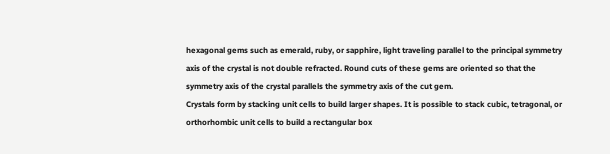hexagonal gems such as emerald, ruby, or sapphire, light traveling parallel to the principal symmetry axis of the crystal is not double refracted. Round cuts of these gems are oriented so that the symmetry axis of the crystal parallels the symmetry axis of the cut gem.
Crystals form by stacking unit cells to build larger shapes. It is possible to stack cubic, tetragonal, or orthorhombic unit cells to build a rectangular box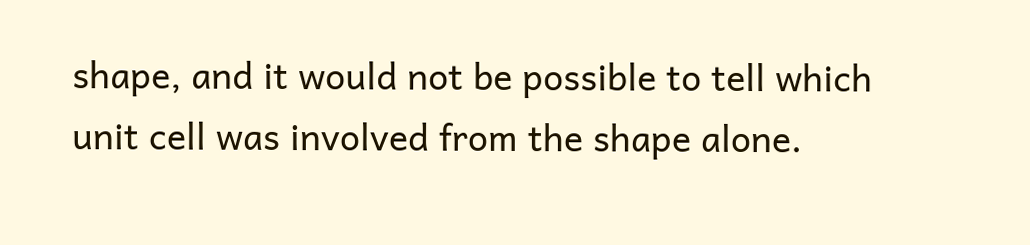shape, and it would not be possible to tell which unit cell was involved from the shape alone.